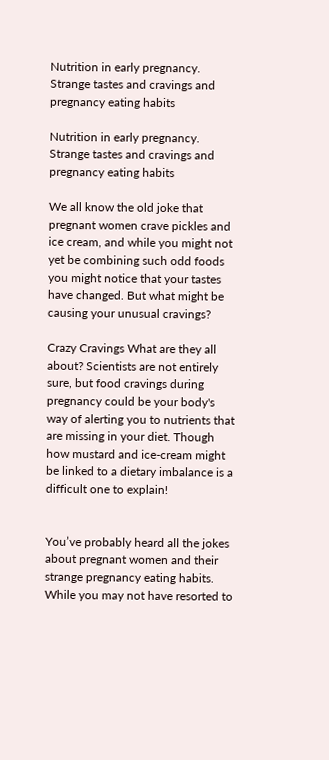Nutrition in early pregnancy. Strange tastes and cravings and pregnancy eating habits

Nutrition in early pregnancy. Strange tastes and cravings and pregnancy eating habits

We all know the old joke that pregnant women crave pickles and ice cream, and while you might not yet be combining such odd foods you might notice that your tastes have changed. But what might be causing your unusual cravings?

Crazy Cravings What are they all about? Scientists are not entirely sure, but food cravings during pregnancy could be your body's way of alerting you to nutrients that are missing in your diet. Though how mustard and ice-cream might be linked to a dietary imbalance is a difficult one to explain!


You’ve probably heard all the jokes about pregnant women and their strange pregnancy eating habits. While you may not have resorted to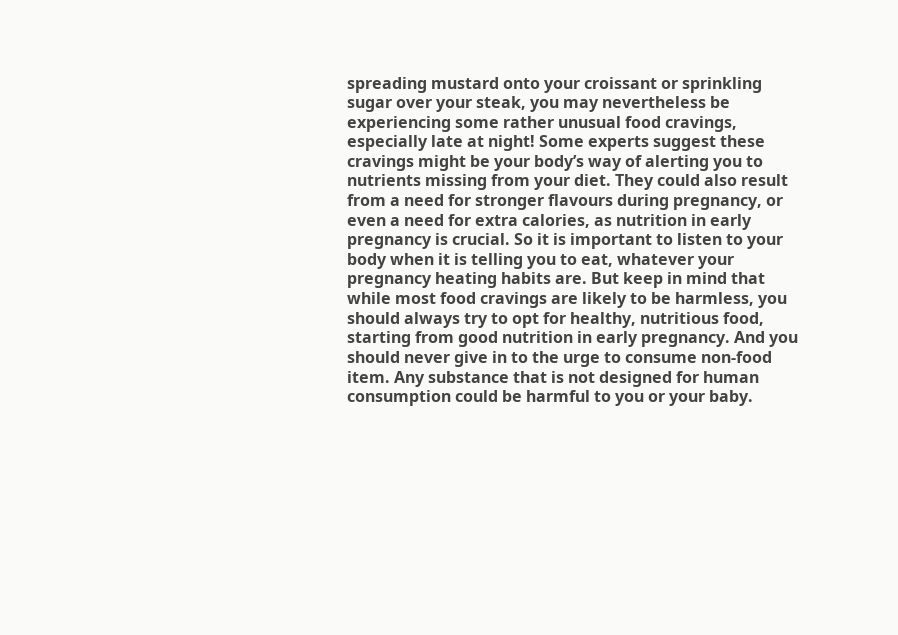spreading mustard onto your croissant or sprinkling sugar over your steak, you may nevertheless be experiencing some rather unusual food cravings, especially late at night! Some experts suggest these cravings might be your body’s way of alerting you to nutrients missing from your diet. They could also result from a need for stronger flavours during pregnancy, or even a need for extra calories, as nutrition in early pregnancy is crucial. So it is important to listen to your body when it is telling you to eat, whatever your pregnancy heating habits are. But keep in mind that while most food cravings are likely to be harmless, you should always try to opt for healthy, nutritious food, starting from good nutrition in early pregnancy. And you should never give in to the urge to consume non-food item. Any substance that is not designed for human consumption could be harmful to you or your baby.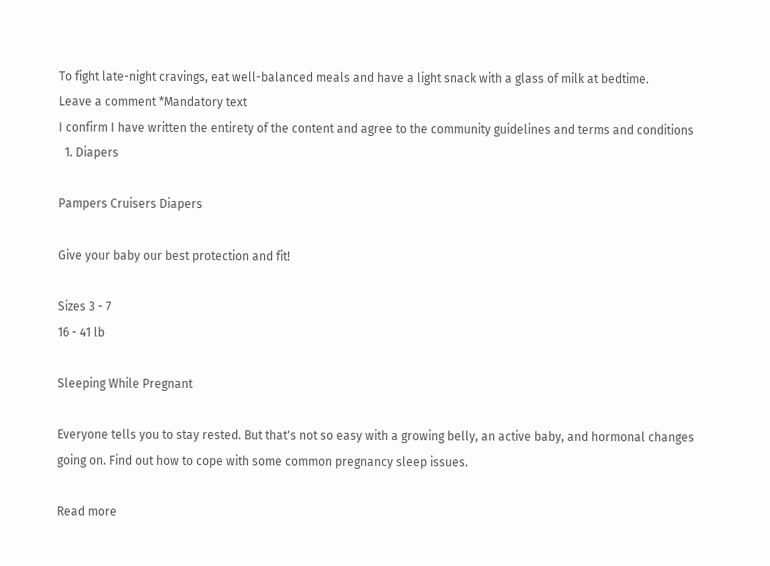To fight late-night cravings, eat well-balanced meals and have a light snack with a glass of milk at bedtime.
Leave a comment *Mandatory text
I confirm I have written the entirety of the content and agree to the community guidelines and terms and conditions
  1. Diapers

Pampers Cruisers Diapers

Give your baby our best protection and fit!

Sizes 3 - 7
16 - 41 lb

Sleeping While Pregnant

Everyone tells you to stay rested. But that's not so easy with a growing belly, an active baby, and hormonal changes going on. Find out how to cope with some common pregnancy sleep issues.

Read more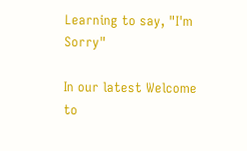Learning to say, "I'm Sorry"

In our latest Welcome to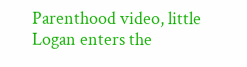Parenthood video, little Logan enters the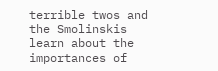terrible twos and the Smolinskis learn about the importances of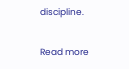discipline.

Read more